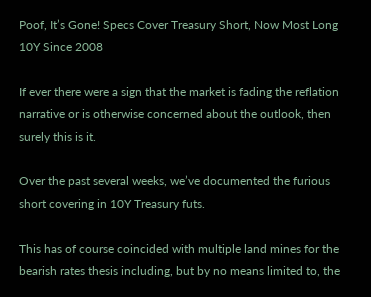Poof, It’s Gone! Specs Cover Treasury Short, Now Most Long 10Y Since 2008

If ever there were a sign that the market is fading the reflation narrative or is otherwise concerned about the outlook, then surely this is it.

Over the past several weeks, we’ve documented the furious short covering in 10Y Treasury futs.

This has of course coincided with multiple land mines for the bearish rates thesis including, but by no means limited to, the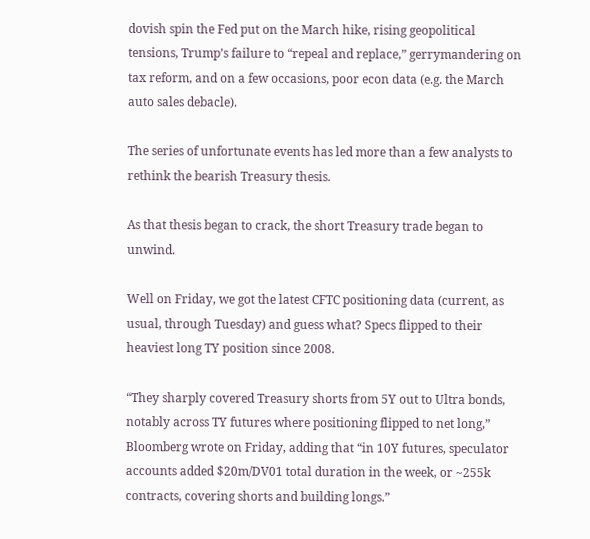dovish spin the Fed put on the March hike, rising geopolitical tensions, Trump’s failure to “repeal and replace,” gerrymandering on tax reform, and on a few occasions, poor econ data (e.g. the March auto sales debacle).

The series of unfortunate events has led more than a few analysts to rethink the bearish Treasury thesis.

As that thesis began to crack, the short Treasury trade began to unwind.

Well on Friday, we got the latest CFTC positioning data (current, as usual, through Tuesday) and guess what? Specs flipped to their heaviest long TY position since 2008.

“They sharply covered Treasury shorts from 5Y out to Ultra bonds, notably across TY futures where positioning flipped to net long,” Bloomberg wrote on Friday, adding that “in 10Y futures, speculator accounts added $20m/DV01 total duration in the week, or ~255k contracts, covering shorts and building longs.”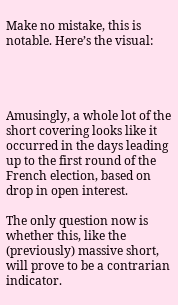Make no mistake, this is notable. Here’s the visual:




Amusingly, a whole lot of the short covering looks like it occurred in the days leading up to the first round of the French election, based on drop in open interest.

The only question now is whether this, like the (previously) massive short, will prove to be a contrarian indicator.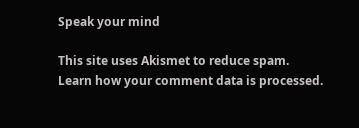Speak your mind

This site uses Akismet to reduce spam. Learn how your comment data is processed.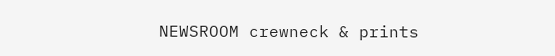NEWSROOM crewneck & prints